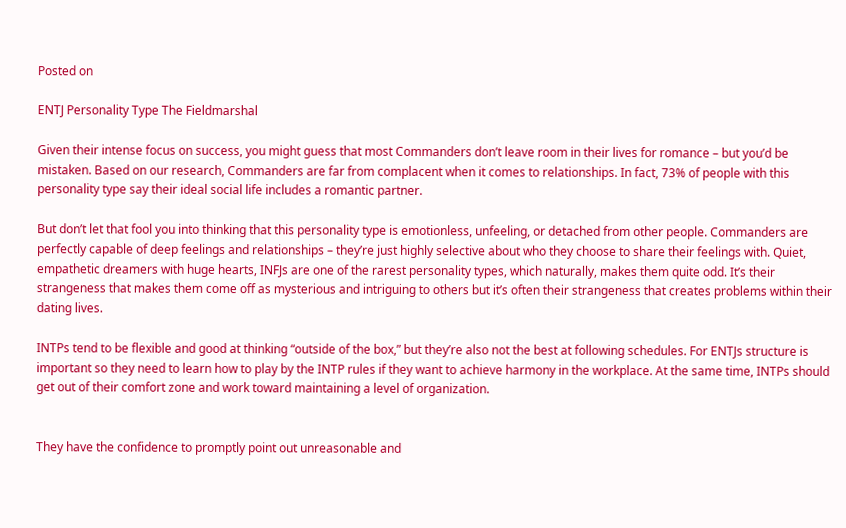Posted on

ENTJ Personality Type The Fieldmarshal

Given their intense focus on success, you might guess that most Commanders don’t leave room in their lives for romance – but you’d be mistaken. Based on our research, Commanders are far from complacent when it comes to relationships. In fact, 73% of people with this personality type say their ideal social life includes a romantic partner.

But don’t let that fool you into thinking that this personality type is emotionless, unfeeling, or detached from other people. Commanders are perfectly capable of deep feelings and relationships – they’re just highly selective about who they choose to share their feelings with. Quiet, empathetic dreamers with huge hearts, INFJs are one of the rarest personality types, which naturally, makes them quite odd. It’s their strangeness that makes them come off as mysterious and intriguing to others but it’s often their strangeness that creates problems within their dating lives.

INTPs tend to be flexible and good at thinking “outside of the box,” but they’re also not the best at following schedules. For ENTJs structure is important so they need to learn how to play by the INTP rules if they want to achieve harmony in the workplace. At the same time, INTPs should get out of their comfort zone and work toward maintaining a level of organization.


They have the confidence to promptly point out unreasonable and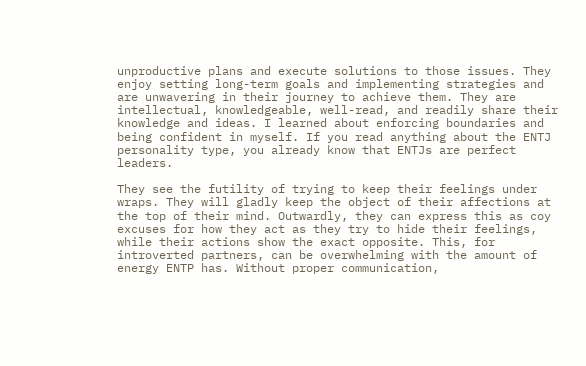unproductive plans and execute solutions to those issues. They enjoy setting long-term goals and implementing strategies and are unwavering in their journey to achieve them. They are intellectual, knowledgeable, well-read, and readily share their knowledge and ideas. I learned about enforcing boundaries and being confident in myself. If you read anything about the ENTJ personality type, you already know that ENTJs are perfect leaders.

They see the futility of trying to keep their feelings under wraps. They will gladly keep the object of their affections at the top of their mind. Outwardly, they can express this as coy excuses for how they act as they try to hide their feelings, while their actions show the exact opposite. This, for introverted partners, can be overwhelming with the amount of energy ENTP has. Without proper communication,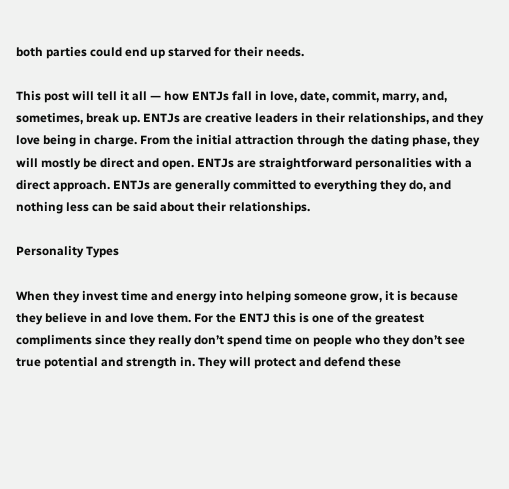both parties could end up starved for their needs.

This post will tell it all — how ENTJs fall in love, date, commit, marry, and, sometimes, break up. ENTJs are creative leaders in their relationships, and they love being in charge. From the initial attraction through the dating phase, they will mostly be direct and open. ENTJs are straightforward personalities with a direct approach. ENTJs are generally committed to everything they do, and nothing less can be said about their relationships.

Personality Types

When they invest time and energy into helping someone grow, it is because they believe in and love them. For the ENTJ this is one of the greatest compliments since they really don’t spend time on people who they don’t see true potential and strength in. They will protect and defend these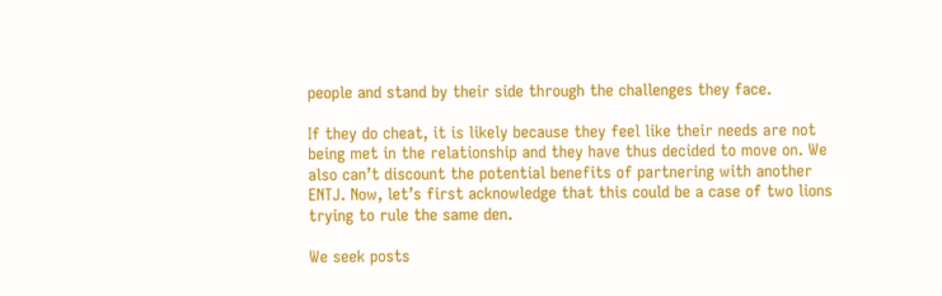people and stand by their side through the challenges they face.

If they do cheat, it is likely because they feel like their needs are not being met in the relationship and they have thus decided to move on. We also can’t discount the potential benefits of partnering with another ENTJ. Now, let’s first acknowledge that this could be a case of two lions trying to rule the same den.

We seek posts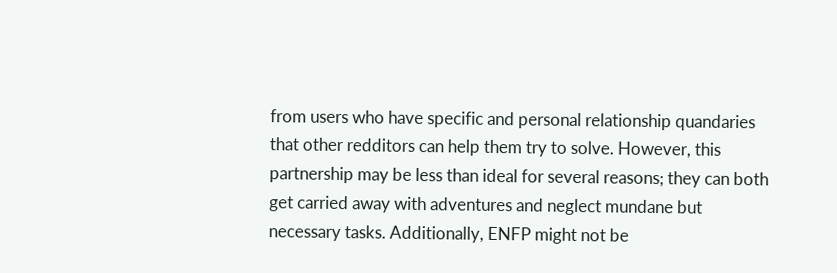from users who have specific and personal relationship quandaries that other redditors can help them try to solve. However, this partnership may be less than ideal for several reasons; they can both get carried away with adventures and neglect mundane but necessary tasks. Additionally, ENFP might not be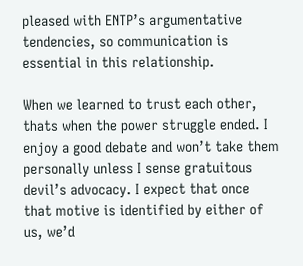pleased with ENTP’s argumentative tendencies, so communication is essential in this relationship.

When we learned to trust each other, thats when the power struggle ended. I enjoy a good debate and won’t take them personally unless I sense gratuitous devil’s advocacy. I expect that once that motive is identified by either of us, we’d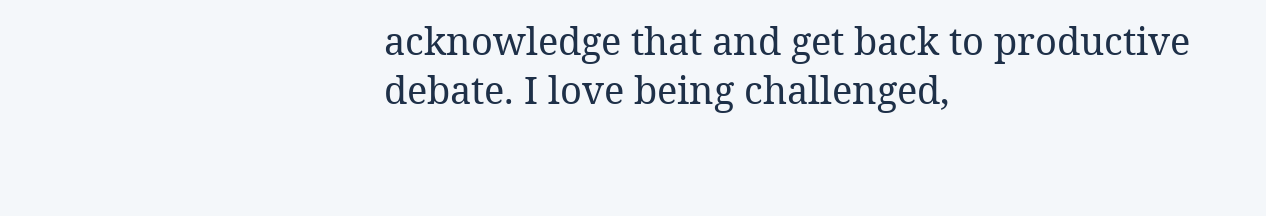acknowledge that and get back to productive debate. I love being challenged,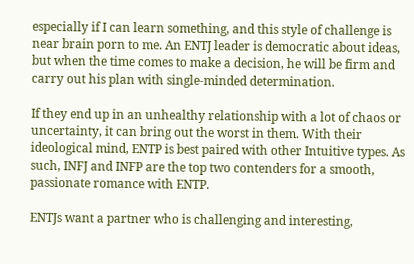especially if I can learn something, and this style of challenge is near brain porn to me. An ENTJ leader is democratic about ideas, but when the time comes to make a decision, he will be firm and carry out his plan with single-minded determination.

If they end up in an unhealthy relationship with a lot of chaos or uncertainty, it can bring out the worst in them. With their ideological mind, ENTP is best paired with other Intuitive types. As such, INFJ and INFP are the top two contenders for a smooth, passionate romance with ENTP.

ENTJs want a partner who is challenging and interesting,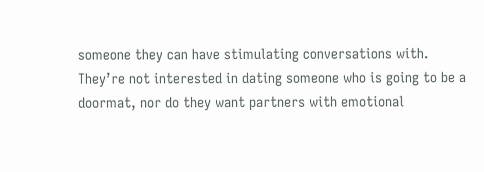someone they can have stimulating conversations with. They’re not interested in dating someone who is going to be a doormat, nor do they want partners with emotional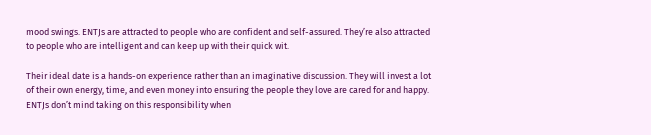mood swings. ENTJs are attracted to people who are confident and self-assured. They’re also attracted to people who are intelligent and can keep up with their quick wit.

Their ideal date is a hands-on experience rather than an imaginative discussion. They will invest a lot of their own energy, time, and even money into ensuring the people they love are cared for and happy. ENTJs don’t mind taking on this responsibility when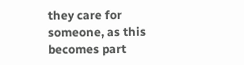they care for someone, as this becomes part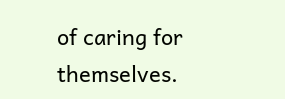of caring for themselves.